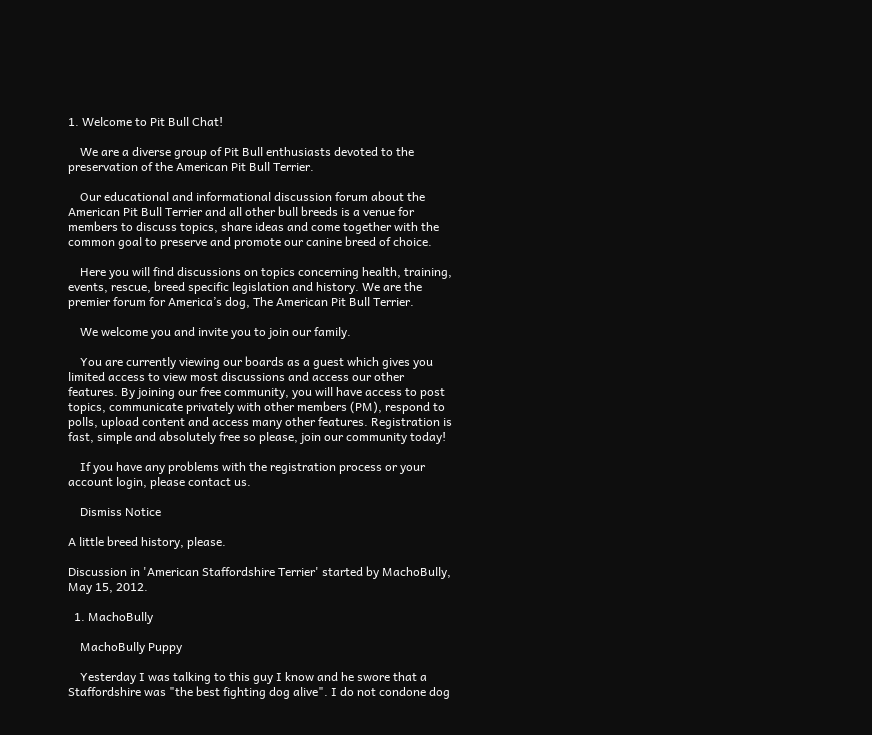1. Welcome to Pit Bull Chat!

    We are a diverse group of Pit Bull enthusiasts devoted to the preservation of the American Pit Bull Terrier.

    Our educational and informational discussion forum about the American Pit Bull Terrier and all other bull breeds is a venue for members to discuss topics, share ideas and come together with the common goal to preserve and promote our canine breed of choice.

    Here you will find discussions on topics concerning health, training, events, rescue, breed specific legislation and history. We are the premier forum for America’s dog, The American Pit Bull Terrier.

    We welcome you and invite you to join our family.

    You are currently viewing our boards as a guest which gives you limited access to view most discussions and access our other features. By joining our free community, you will have access to post topics, communicate privately with other members (PM), respond to polls, upload content and access many other features. Registration is fast, simple and absolutely free so please, join our community today!

    If you have any problems with the registration process or your account login, please contact us.

    Dismiss Notice

A little breed history, please.

Discussion in 'American Staffordshire Terrier' started by MachoBully, May 15, 2012.

  1. MachoBully

    MachoBully Puppy

    Yesterday I was talking to this guy I know and he swore that a Staffordshire was "the best fighting dog alive". I do not condone dog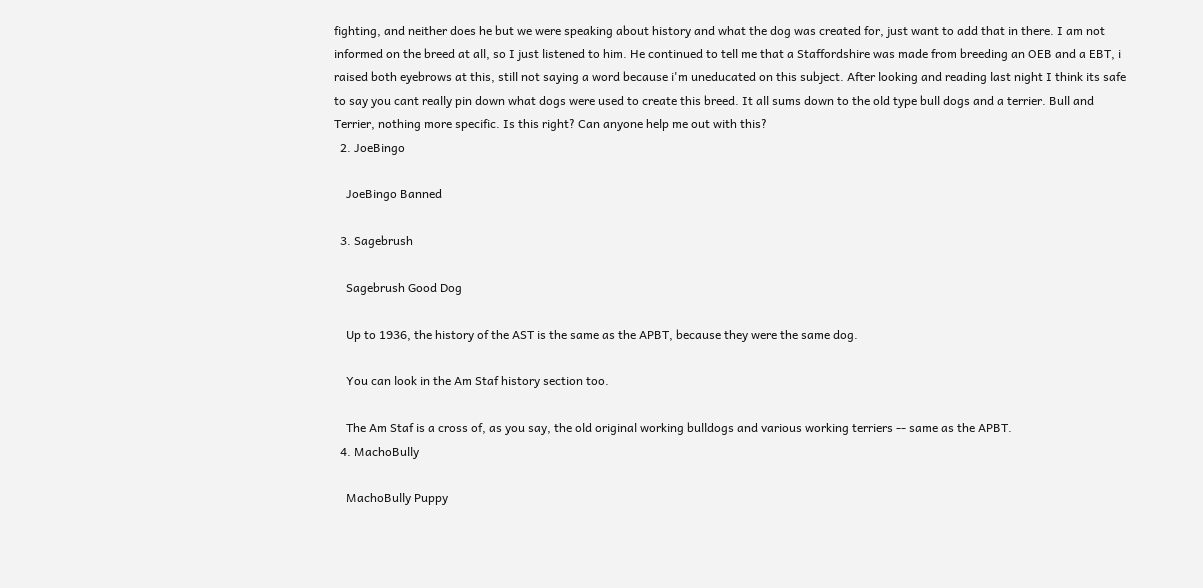fighting, and neither does he but we were speaking about history and what the dog was created for, just want to add that in there. I am not informed on the breed at all, so I just listened to him. He continued to tell me that a Staffordshire was made from breeding an OEB and a EBT, i raised both eyebrows at this, still not saying a word because i'm uneducated on this subject. After looking and reading last night I think its safe to say you cant really pin down what dogs were used to create this breed. It all sums down to the old type bull dogs and a terrier. Bull and Terrier, nothing more specific. Is this right? Can anyone help me out with this?
  2. JoeBingo

    JoeBingo Banned

  3. Sagebrush

    Sagebrush Good Dog

    Up to 1936, the history of the AST is the same as the APBT, because they were the same dog.

    You can look in the Am Staf history section too.

    The Am Staf is a cross of, as you say, the old original working bulldogs and various working terriers -- same as the APBT.
  4. MachoBully

    MachoBully Puppy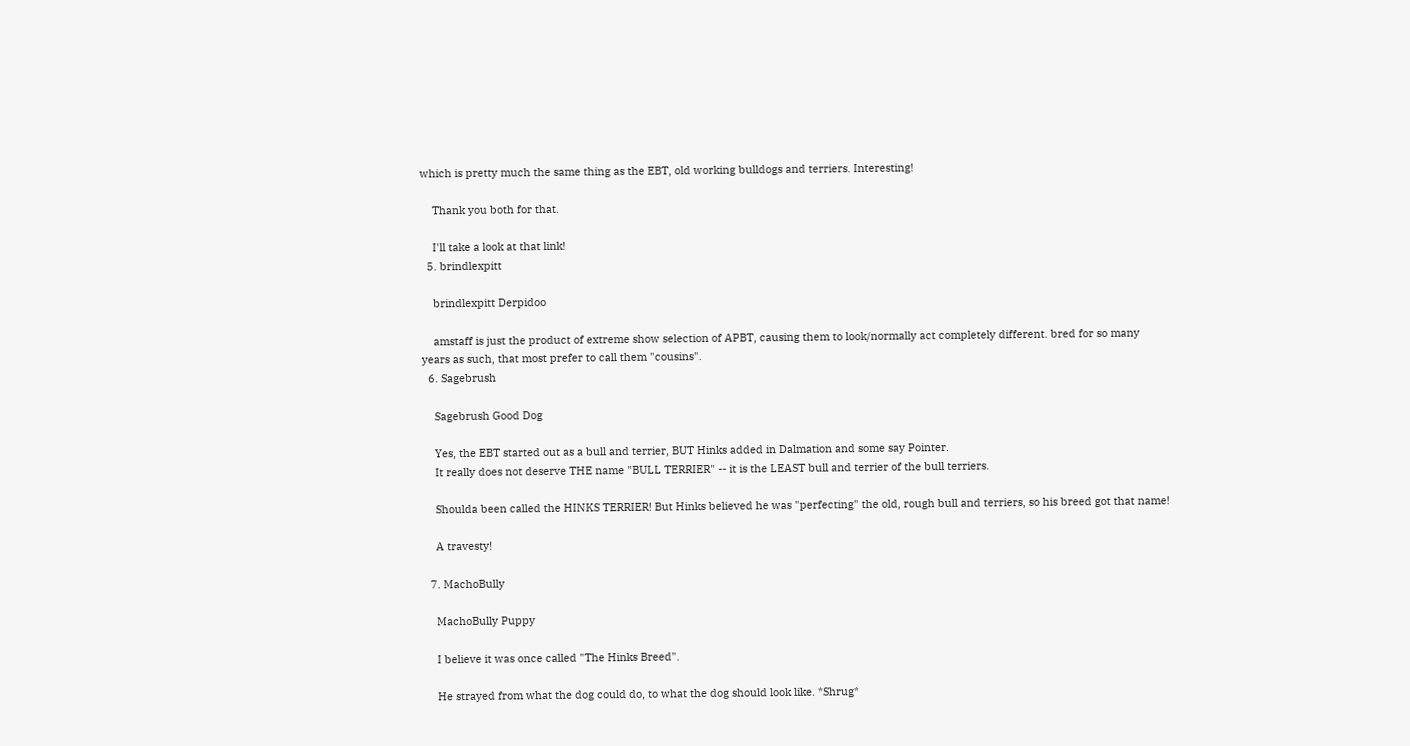which is pretty much the same thing as the EBT, old working bulldogs and terriers. Interesting!

    Thank you both for that.

    I'll take a look at that link!
  5. brindlexpitt

    brindlexpitt Derpidoo

    amstaff is just the product of extreme show selection of APBT, causing them to look/normally act completely different. bred for so many years as such, that most prefer to call them "cousins".
  6. Sagebrush

    Sagebrush Good Dog

    Yes, the EBT started out as a bull and terrier, BUT Hinks added in Dalmation and some say Pointer.
    It really does not deserve THE name "BULL TERRIER" -- it is the LEAST bull and terrier of the bull terriers.

    Shoulda been called the HINKS TERRIER! But Hinks believed he was "perfecting" the old, rough bull and terriers, so his breed got that name!

    A travesty!

  7. MachoBully

    MachoBully Puppy

    I believe it was once called "The Hinks Breed".

    He strayed from what the dog could do, to what the dog should look like. *Shrug*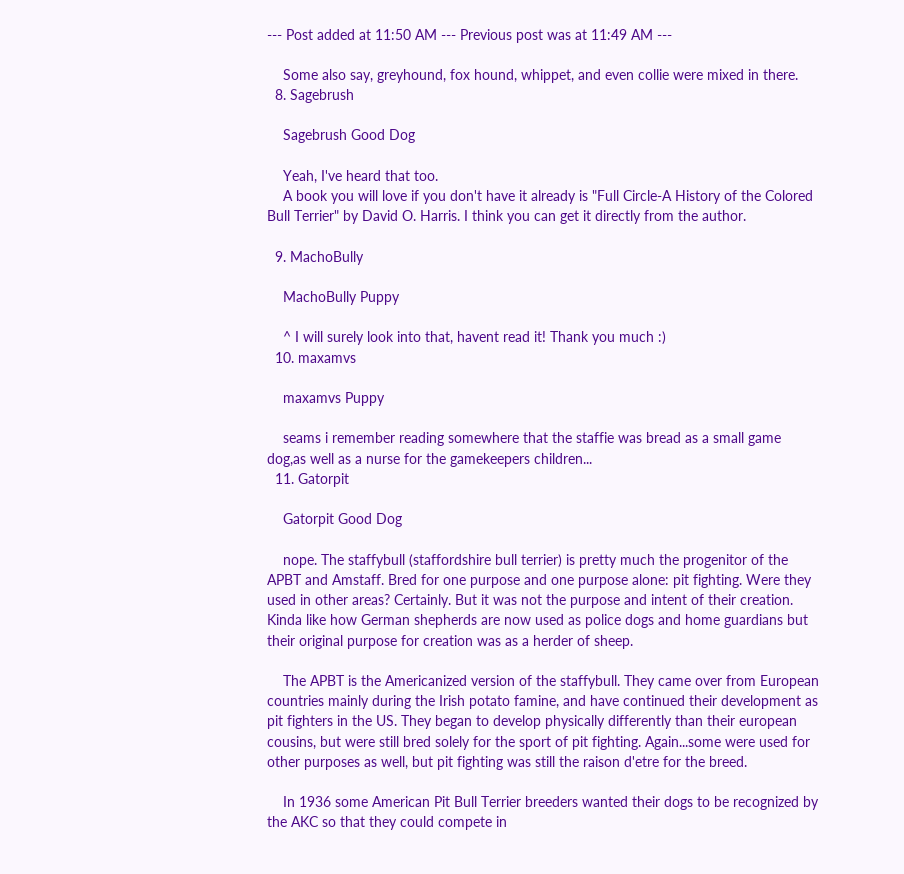--- Post added at 11:50 AM --- Previous post was at 11:49 AM ---

    Some also say, greyhound, fox hound, whippet, and even collie were mixed in there.
  8. Sagebrush

    Sagebrush Good Dog

    Yeah, I've heard that too.
    A book you will love if you don't have it already is "Full Circle-A History of the Colored Bull Terrier" by David O. Harris. I think you can get it directly from the author.

  9. MachoBully

    MachoBully Puppy

    ^ I will surely look into that, havent read it! Thank you much :)
  10. maxamvs

    maxamvs Puppy

    seams i remember reading somewhere that the staffie was bread as a small game dog,as well as a nurse for the gamekeepers children...
  11. Gatorpit

    Gatorpit Good Dog

    nope. The staffybull (staffordshire bull terrier) is pretty much the progenitor of the APBT and Amstaff. Bred for one purpose and one purpose alone: pit fighting. Were they used in other areas? Certainly. But it was not the purpose and intent of their creation. Kinda like how German shepherds are now used as police dogs and home guardians but their original purpose for creation was as a herder of sheep.

    The APBT is the Americanized version of the staffybull. They came over from European countries mainly during the Irish potato famine, and have continued their development as pit fighters in the US. They began to develop physically differently than their european cousins, but were still bred solely for the sport of pit fighting. Again...some were used for other purposes as well, but pit fighting was still the raison d'etre for the breed.

    In 1936 some American Pit Bull Terrier breeders wanted their dogs to be recognized by the AKC so that they could compete in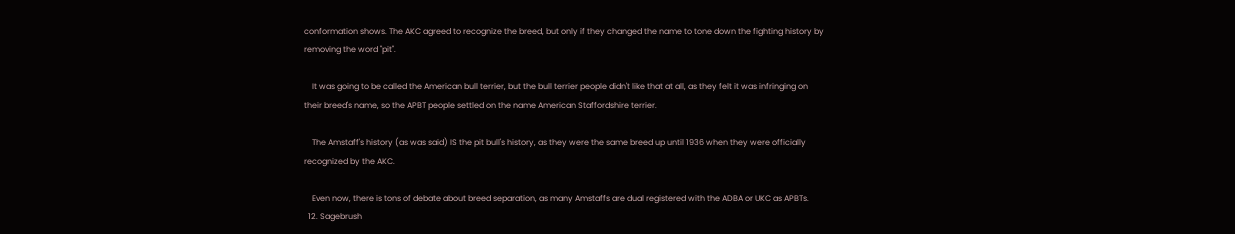conformation shows. The AKC agreed to recognize the breed, but only if they changed the name to tone down the fighting history by removing the word "pit".

    It was going to be called the American bull terrier, but the bull terrier people didn't like that at all, as they felt it was infringing on their breed's name, so the APBT people settled on the name American Staffordshire terrier.

    The Amstaff's history (as was said) IS the pit bull's history, as they were the same breed up until 1936 when they were officially recognized by the AKC.

    Even now, there is tons of debate about breed separation, as many Amstaffs are dual registered with the ADBA or UKC as APBTs.
  12. Sagebrush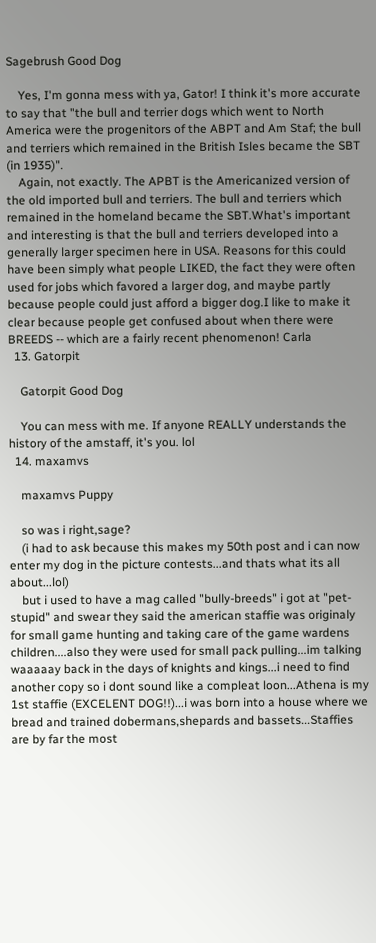Sagebrush Good Dog

    Yes, I'm gonna mess with ya, Gator! I think it's more accurate to say that "the bull and terrier dogs which went to North America were the progenitors of the ABPT and Am Staf; the bull and terriers which remained in the British Isles became the SBT (in 1935)".
    Again, not exactly. The APBT is the Americanized version of the old imported bull and terriers. The bull and terriers which remained in the homeland became the SBT.What's important and interesting is that the bull and terriers developed into a generally larger specimen here in USA. Reasons for this could have been simply what people LIKED, the fact they were often used for jobs which favored a larger dog, and maybe partly because people could just afford a bigger dog.I like to make it clear because people get confused about when there were BREEDS -- which are a fairly recent phenomenon! Carla
  13. Gatorpit

    Gatorpit Good Dog

    You can mess with me. If anyone REALLY understands the history of the amstaff, it's you. lol
  14. maxamvs

    maxamvs Puppy

    so was i right,sage?
    (i had to ask because this makes my 50th post and i can now enter my dog in the picture contests...and thats what its all about...lol)
    but i used to have a mag called "bully-breeds" i got at "pet-stupid" and swear they said the american staffie was originaly for small game hunting and taking care of the game wardens children....also they were used for small pack pulling...im talking waaaaay back in the days of knights and kings...i need to find another copy so i dont sound like a compleat loon...Athena is my 1st staffie (EXCELENT DOG!!)...i was born into a house where we bread and trained dobermans,shepards and bassets...Staffies are by far the most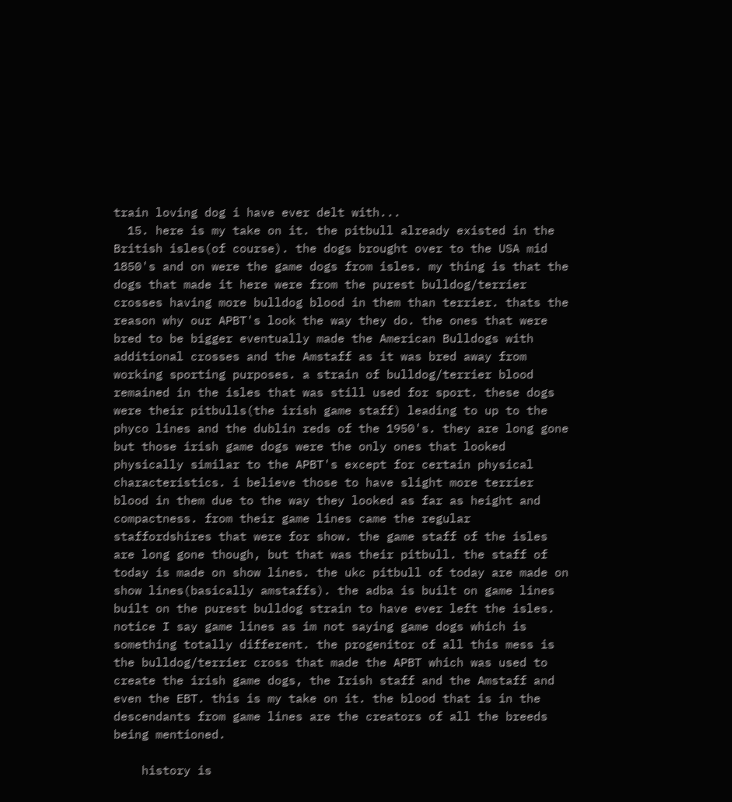train loving dog i have ever delt with...
  15. here is my take on it. the pitbull already existed in the British isles(of course). the dogs brought over to the USA mid 1850's and on were the game dogs from isles. my thing is that the dogs that made it here were from the purest bulldog/terrier crosses having more bulldog blood in them than terrier. thats the reason why our APBT's look the way they do. the ones that were bred to be bigger eventually made the American Bulldogs with additional crosses and the Amstaff as it was bred away from working sporting purposes. a strain of bulldog/terrier blood remained in the isles that was still used for sport. these dogs were their pitbulls(the irish game staff) leading to up to the phyco lines and the dublin reds of the 1950's. they are long gone but those irish game dogs were the only ones that looked physically similar to the APBT's except for certain physical characteristics. i believe those to have slight more terrier blood in them due to the way they looked as far as height and compactness. from their game lines came the regular staffordshires that were for show. the game staff of the isles are long gone though, but that was their pitbull. the staff of today is made on show lines. the ukc pitbull of today are made on show lines(basically amstaffs). the adba is built on game lines built on the purest bulldog strain to have ever left the isles. notice I say game lines as im not saying game dogs which is something totally different. the progenitor of all this mess is the bulldog/terrier cross that made the APBT which was used to create the irish game dogs, the Irish staff and the Amstaff and even the EBT. this is my take on it. the blood that is in the descendants from game lines are the creators of all the breeds being mentioned.

    history is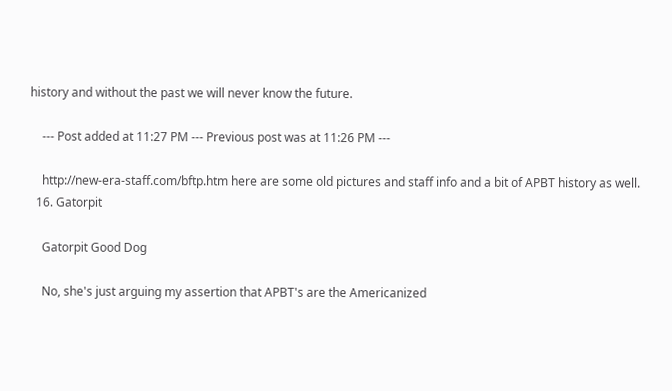history and without the past we will never know the future.

    --- Post added at 11:27 PM --- Previous post was at 11:26 PM ---

    http://new-era-staff.com/bftp.htm here are some old pictures and staff info and a bit of APBT history as well.
  16. Gatorpit

    Gatorpit Good Dog

    No, she's just arguing my assertion that APBT's are the Americanized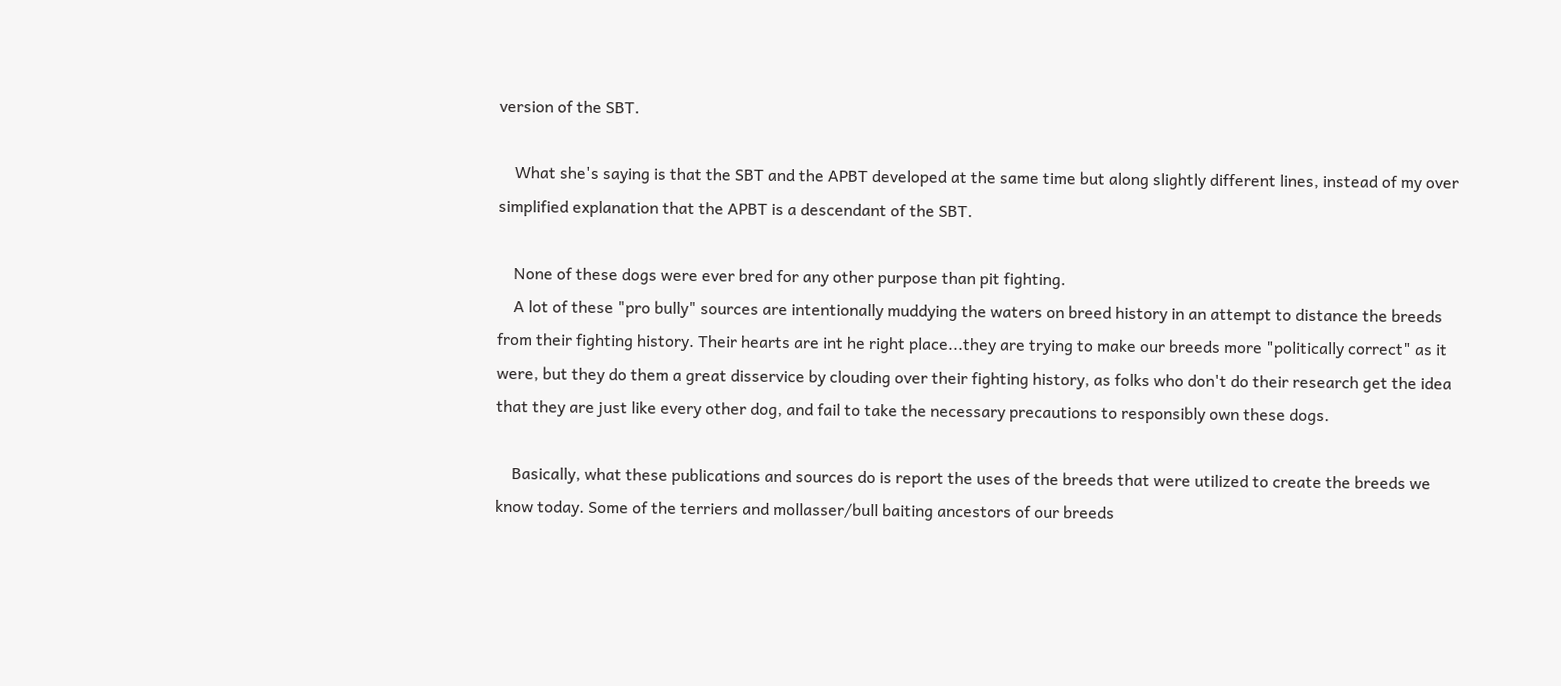version of the SBT.

    What she's saying is that the SBT and the APBT developed at the same time but along slightly different lines, instead of my over simplified explanation that the APBT is a descendant of the SBT.

    None of these dogs were ever bred for any other purpose than pit fighting.
    A lot of these "pro bully" sources are intentionally muddying the waters on breed history in an attempt to distance the breeds from their fighting history. Their hearts are int he right place...they are trying to make our breeds more "politically correct" as it were, but they do them a great disservice by clouding over their fighting history, as folks who don't do their research get the idea that they are just like every other dog, and fail to take the necessary precautions to responsibly own these dogs.

    Basically, what these publications and sources do is report the uses of the breeds that were utilized to create the breeds we know today. Some of the terriers and mollasser/bull baiting ancestors of our breeds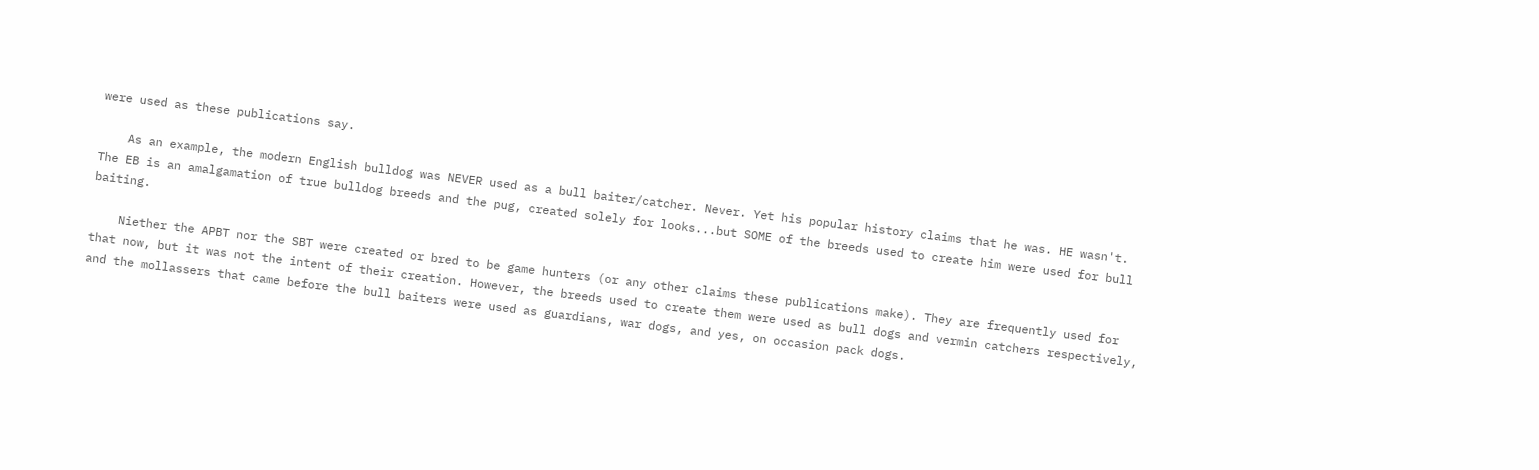were used as these publications say.

    As an example, the modern English bulldog was NEVER used as a bull baiter/catcher. Never. Yet his popular history claims that he was. HE wasn't. The EB is an amalgamation of true bulldog breeds and the pug, created solely for looks...but SOME of the breeds used to create him were used for bull baiting.

    Niether the APBT nor the SBT were created or bred to be game hunters (or any other claims these publications make). They are frequently used for that now, but it was not the intent of their creation. However, the breeds used to create them were used as bull dogs and vermin catchers respectively, and the mollassers that came before the bull baiters were used as guardians, war dogs, and yes, on occasion pack dogs.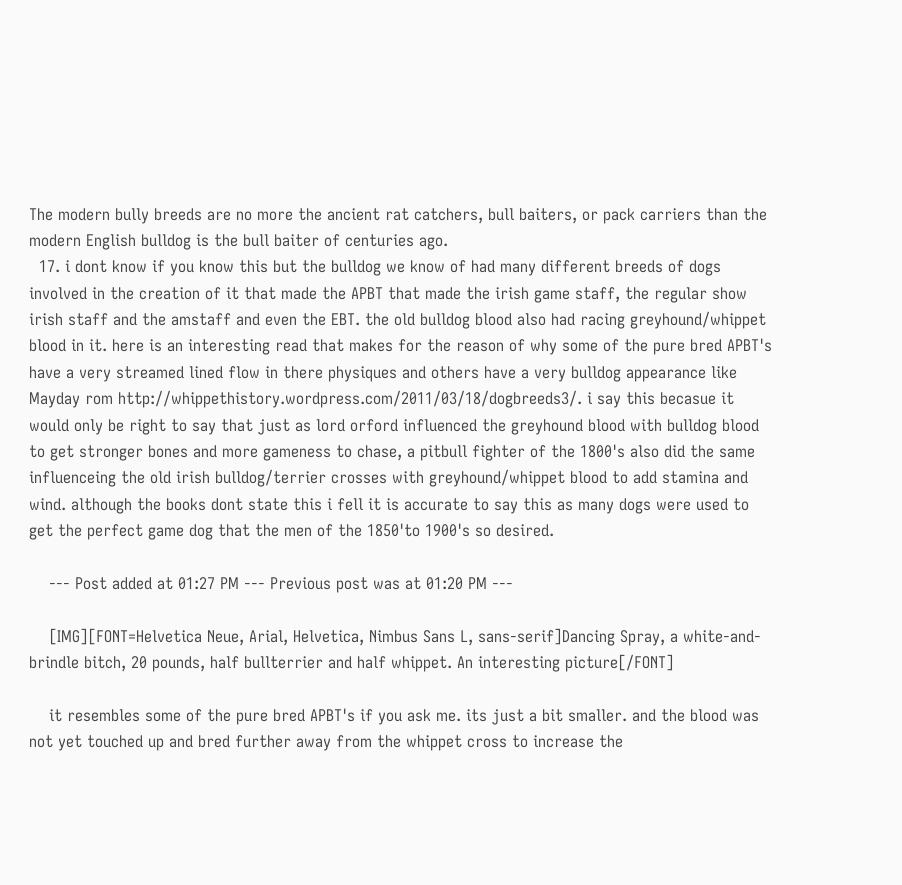The modern bully breeds are no more the ancient rat catchers, bull baiters, or pack carriers than the modern English bulldog is the bull baiter of centuries ago.
  17. i dont know if you know this but the bulldog we know of had many different breeds of dogs involved in the creation of it that made the APBT that made the irish game staff, the regular show irish staff and the amstaff and even the EBT. the old bulldog blood also had racing greyhound/whippet blood in it. here is an interesting read that makes for the reason of why some of the pure bred APBT's have a very streamed lined flow in there physiques and others have a very bulldog appearance like Mayday rom http://whippethistory.wordpress.com/2011/03/18/dogbreeds3/. i say this becasue it would only be right to say that just as lord orford influenced the greyhound blood with bulldog blood to get stronger bones and more gameness to chase, a pitbull fighter of the 1800's also did the same influenceing the old irish bulldog/terrier crosses with greyhound/whippet blood to add stamina and wind. although the books dont state this i fell it is accurate to say this as many dogs were used to get the perfect game dog that the men of the 1850'to 1900's so desired.

    --- Post added at 01:27 PM --- Previous post was at 01:20 PM ---

    [IMG][FONT=Helvetica Neue, Arial, Helvetica, Nimbus Sans L, sans-serif]Dancing Spray, a white-and-brindle bitch, 20 pounds, half bullterrier and half whippet. An interesting picture[/FONT]

    it resembles some of the pure bred APBT's if you ask me. its just a bit smaller. and the blood was not yet touched up and bred further away from the whippet cross to increase the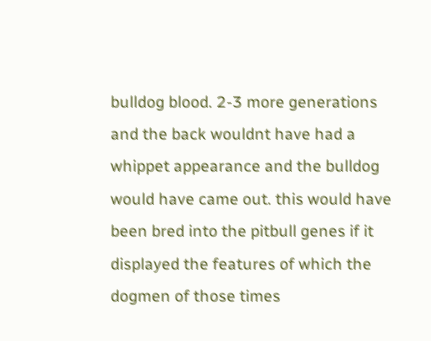bulldog blood. 2-3 more generations and the back wouldnt have had a whippet appearance and the bulldog would have came out. this would have been bred into the pitbull genes if it displayed the features of which the dogmen of those times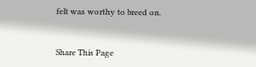felt was worthy to breed on.


Share This Page